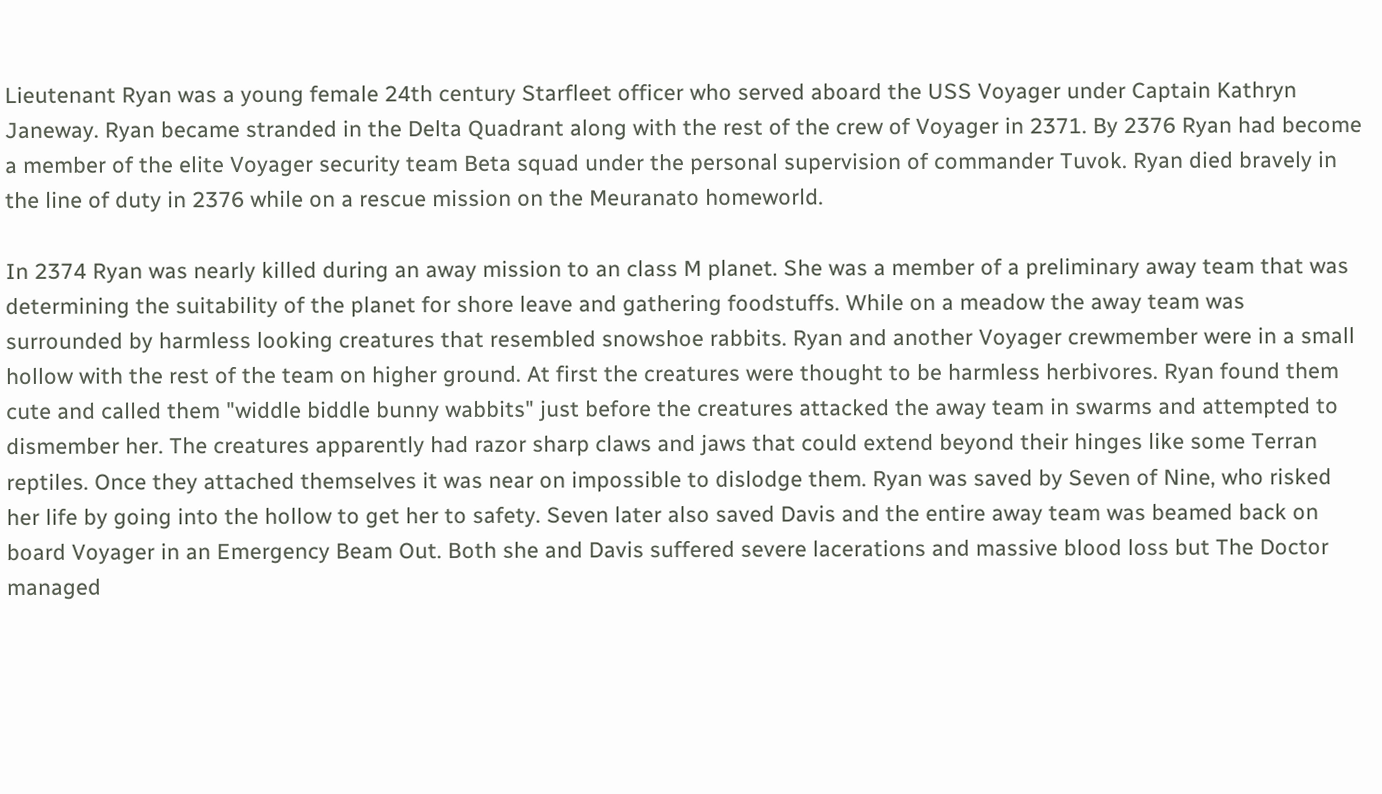Lieutenant Ryan was a young female 24th century Starfleet officer who served aboard the USS Voyager under Captain Kathryn Janeway. Ryan became stranded in the Delta Quadrant along with the rest of the crew of Voyager in 2371. By 2376 Ryan had become a member of the elite Voyager security team Beta squad under the personal supervision of commander Tuvok. Ryan died bravely in the line of duty in 2376 while on a rescue mission on the Meuranato homeworld.

In 2374 Ryan was nearly killed during an away mission to an class M planet. She was a member of a preliminary away team that was determining the suitability of the planet for shore leave and gathering foodstuffs. While on a meadow the away team was surrounded by harmless looking creatures that resembled snowshoe rabbits. Ryan and another Voyager crewmember were in a small hollow with the rest of the team on higher ground. At first the creatures were thought to be harmless herbivores. Ryan found them cute and called them "widdle biddle bunny wabbits" just before the creatures attacked the away team in swarms and attempted to dismember her. The creatures apparently had razor sharp claws and jaws that could extend beyond their hinges like some Terran reptiles. Once they attached themselves it was near on impossible to dislodge them. Ryan was saved by Seven of Nine, who risked her life by going into the hollow to get her to safety. Seven later also saved Davis and the entire away team was beamed back on board Voyager in an Emergency Beam Out. Both she and Davis suffered severe lacerations and massive blood loss but The Doctor managed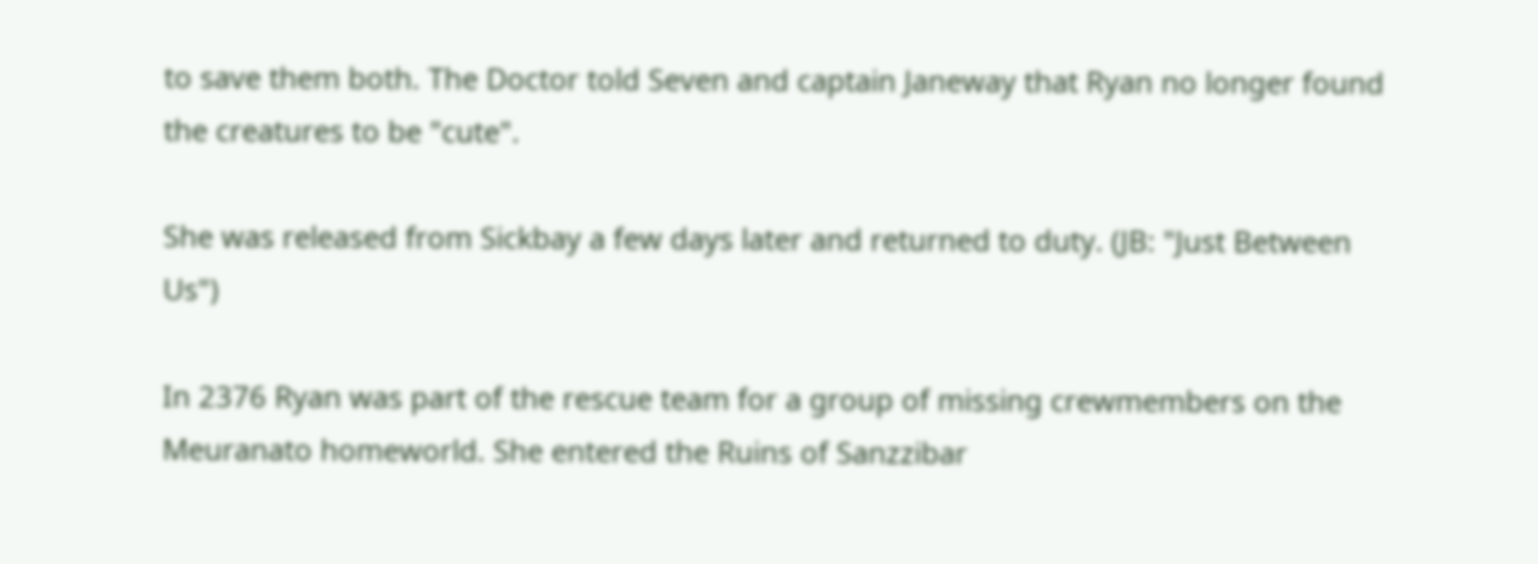to save them both. The Doctor told Seven and captain Janeway that Ryan no longer found the creatures to be "cute".

She was released from Sickbay a few days later and returned to duty. (JB: "Just Between Us")

In 2376 Ryan was part of the rescue team for a group of missing crewmembers on the Meuranato homeworld. She entered the Ruins of Sanzzibar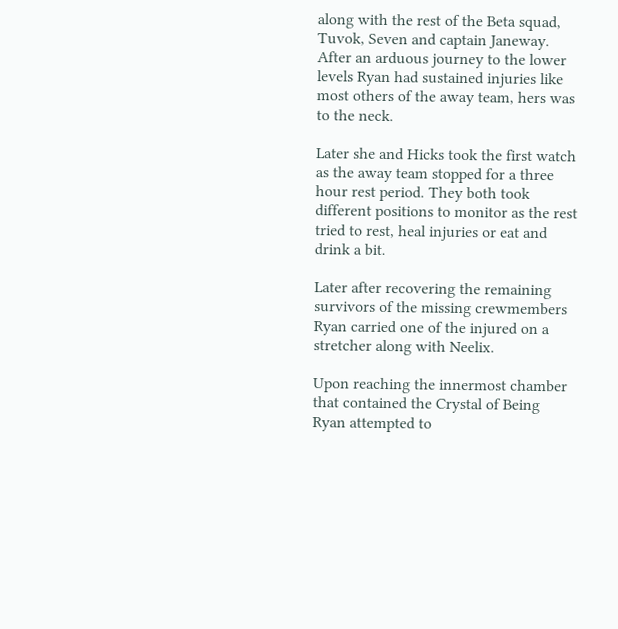along with the rest of the Beta squad, Tuvok, Seven and captain Janeway. After an arduous journey to the lower levels Ryan had sustained injuries like most others of the away team, hers was to the neck.

Later she and Hicks took the first watch as the away team stopped for a three hour rest period. They both took different positions to monitor as the rest tried to rest, heal injuries or eat and drink a bit.

Later after recovering the remaining survivors of the missing crewmembers Ryan carried one of the injured on a stretcher along with Neelix.

Upon reaching the innermost chamber that contained the Crystal of Being Ryan attempted to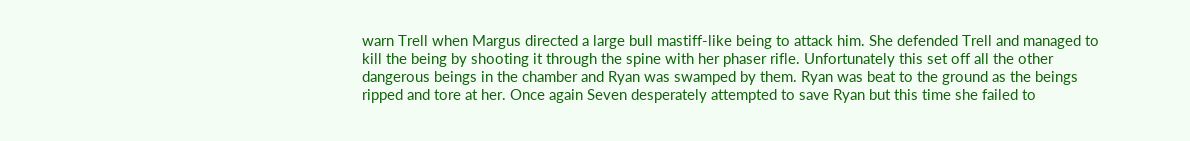warn Trell when Margus directed a large bull mastiff-like being to attack him. She defended Trell and managed to kill the being by shooting it through the spine with her phaser rifle. Unfortunately this set off all the other dangerous beings in the chamber and Ryan was swamped by them. Ryan was beat to the ground as the beings ripped and tore at her. Once again Seven desperately attempted to save Ryan but this time she failed to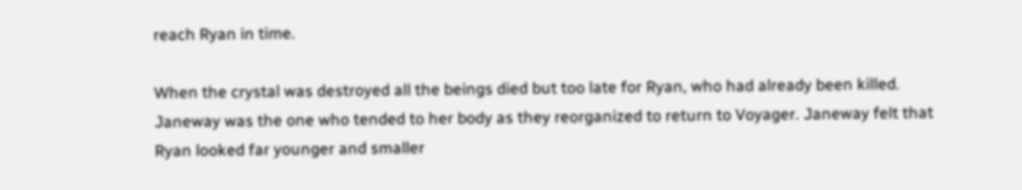reach Ryan in time.

When the crystal was destroyed all the beings died but too late for Ryan, who had already been killed. Janeway was the one who tended to her body as they reorganized to return to Voyager. Janeway felt that Ryan looked far younger and smaller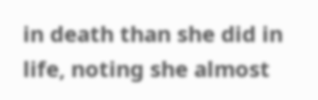in death than she did in life, noting she almost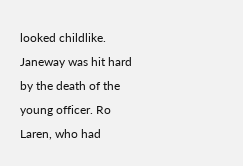looked childlike. Janeway was hit hard by the death of the young officer. Ro Laren, who had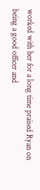worked with her for a long time praised Ryan on being a good officer and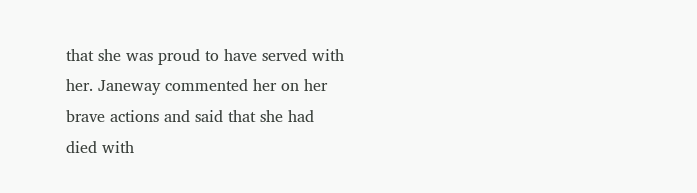that she was proud to have served with her. Janeway commented her on her brave actions and said that she had died with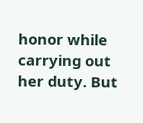honor while carrying out her duty. But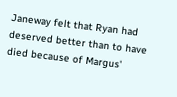Janeway felt that Ryan had deserved better than to have died because of Margus'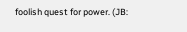foolish quest for power. (JB: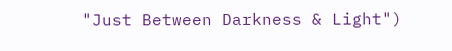"Just Between Darkness & Light")